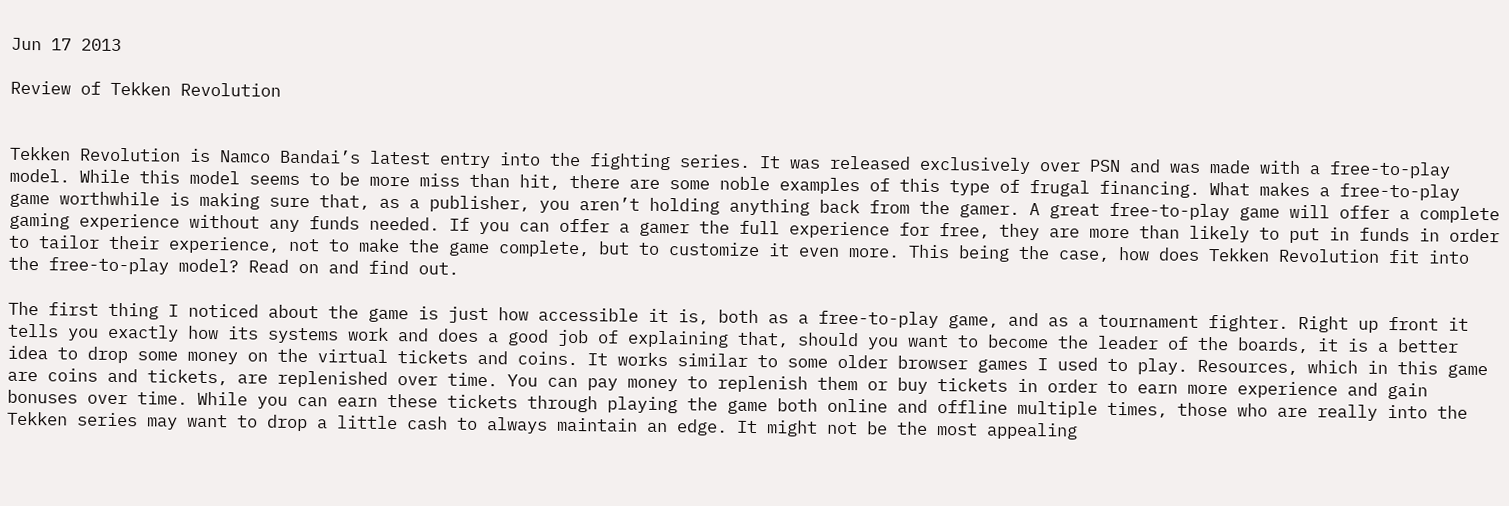Jun 17 2013

Review of Tekken Revolution


Tekken Revolution is Namco Bandai’s latest entry into the fighting series. It was released exclusively over PSN and was made with a free-to-play model. While this model seems to be more miss than hit, there are some noble examples of this type of frugal financing. What makes a free-to-play game worthwhile is making sure that, as a publisher, you aren’t holding anything back from the gamer. A great free-to-play game will offer a complete gaming experience without any funds needed. If you can offer a gamer the full experience for free, they are more than likely to put in funds in order to tailor their experience, not to make the game complete, but to customize it even more. This being the case, how does Tekken Revolution fit into the free-to-play model? Read on and find out.

The first thing I noticed about the game is just how accessible it is, both as a free-to-play game, and as a tournament fighter. Right up front it tells you exactly how its systems work and does a good job of explaining that, should you want to become the leader of the boards, it is a better idea to drop some money on the virtual tickets and coins. It works similar to some older browser games I used to play. Resources, which in this game are coins and tickets, are replenished over time. You can pay money to replenish them or buy tickets in order to earn more experience and gain bonuses over time. While you can earn these tickets through playing the game both online and offline multiple times, those who are really into the Tekken series may want to drop a little cash to always maintain an edge. It might not be the most appealing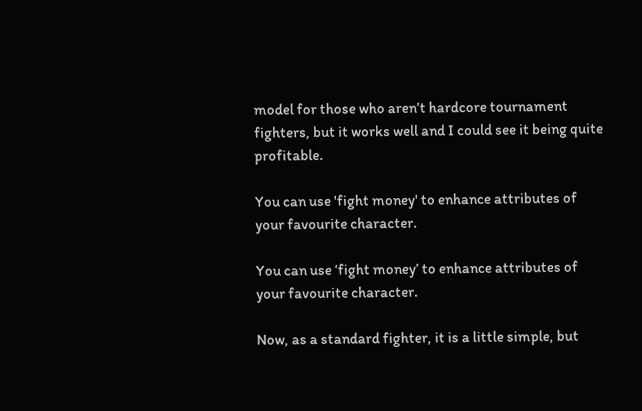model for those who aren’t hardcore tournament fighters, but it works well and I could see it being quite profitable.

You can use 'fight money' to enhance attributes of your favourite character.

You can use ‘fight money’ to enhance attributes of your favourite character.

Now, as a standard fighter, it is a little simple, but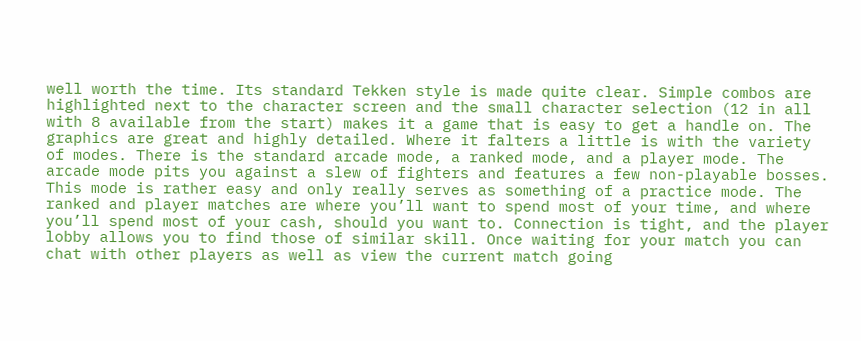well worth the time. Its standard Tekken style is made quite clear. Simple combos are highlighted next to the character screen and the small character selection (12 in all with 8 available from the start) makes it a game that is easy to get a handle on. The graphics are great and highly detailed. Where it falters a little is with the variety of modes. There is the standard arcade mode, a ranked mode, and a player mode. The arcade mode pits you against a slew of fighters and features a few non-playable bosses. This mode is rather easy and only really serves as something of a practice mode. The ranked and player matches are where you’ll want to spend most of your time, and where you’ll spend most of your cash, should you want to. Connection is tight, and the player lobby allows you to find those of similar skill. Once waiting for your match you can chat with other players as well as view the current match going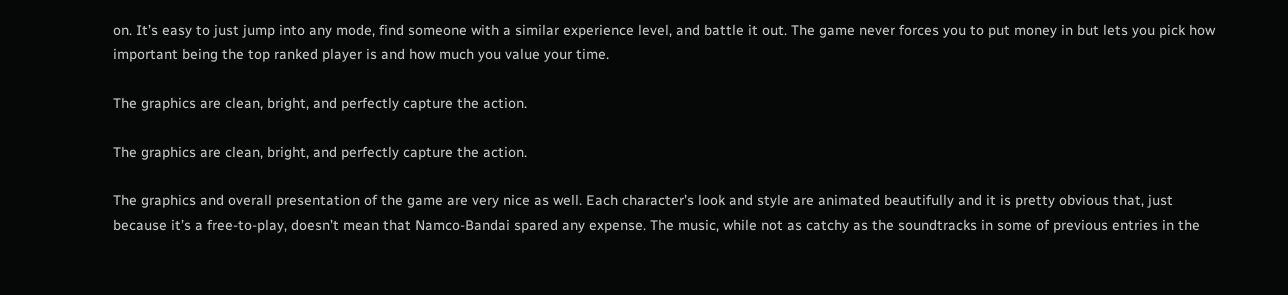on. It’s easy to just jump into any mode, find someone with a similar experience level, and battle it out. The game never forces you to put money in but lets you pick how important being the top ranked player is and how much you value your time.

The graphics are clean, bright, and perfectly capture the action.

The graphics are clean, bright, and perfectly capture the action.

The graphics and overall presentation of the game are very nice as well. Each character’s look and style are animated beautifully and it is pretty obvious that, just because it’s a free-to-play, doesn’t mean that Namco-Bandai spared any expense. The music, while not as catchy as the soundtracks in some of previous entries in the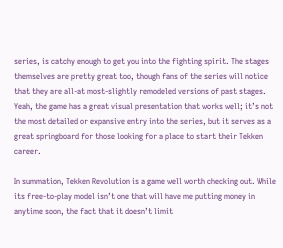series, is catchy enough to get you into the fighting spirit. The stages themselves are pretty great too, though fans of the series will notice that they are all-at most-slightly remodeled versions of past stages. Yeah, the game has a great visual presentation that works well; it’s not the most detailed or expansive entry into the series, but it serves as a great springboard for those looking for a place to start their Tekken career.

In summation, Tekken Revolution is a game well worth checking out. While its free-to-play model isn’t one that will have me putting money in anytime soon, the fact that it doesn’t limit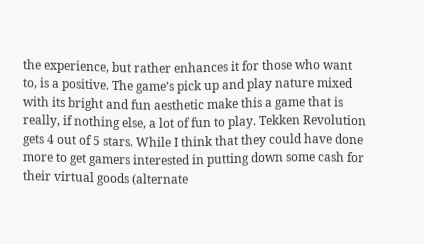the experience, but rather enhances it for those who want to, is a positive. The game’s pick up and play nature mixed with its bright and fun aesthetic make this a game that is really, if nothing else, a lot of fun to play. Tekken Revolution gets 4 out of 5 stars. While I think that they could have done more to get gamers interested in putting down some cash for their virtual goods (alternate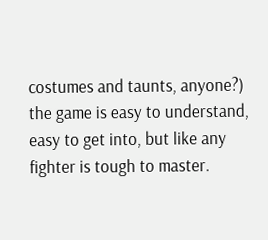costumes and taunts, anyone?) the game is easy to understand, easy to get into, but like any fighter is tough to master.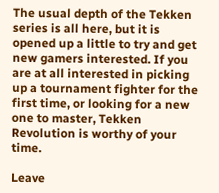The usual depth of the Tekken series is all here, but it is opened up a little to try and get new gamers interested. If you are at all interested in picking up a tournament fighter for the first time, or looking for a new one to master, Tekken Revolution is worthy of your time.

Leave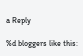a Reply

%d bloggers like this: